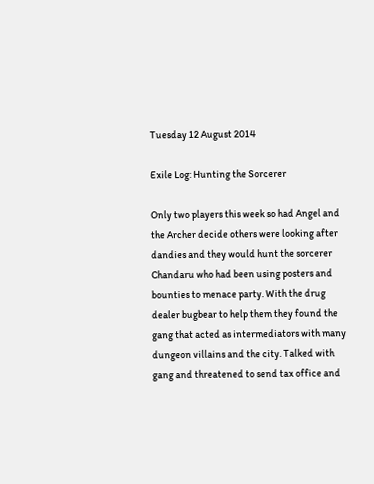Tuesday 12 August 2014

Exile Log: Hunting the Sorcerer

Only two players this week so had Angel and the Archer decide others were looking after dandies and they would hunt the sorcerer Chandaru who had been using posters and bounties to menace party. With the drug dealer bugbear to help them they found the gang that acted as intermediators with many dungeon villains and the city. Talked with gang and threatened to send tax office and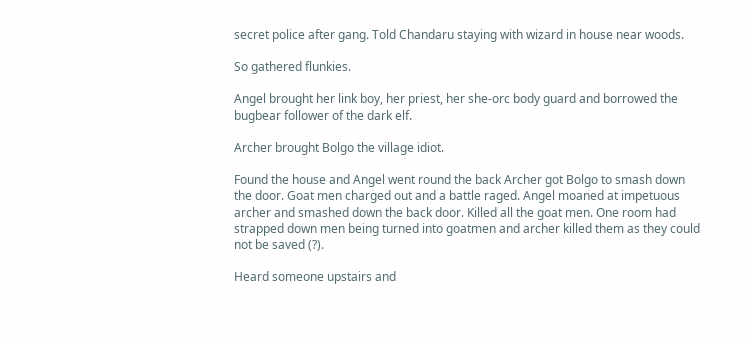secret police after gang. Told Chandaru staying with wizard in house near woods.

So gathered flunkies.

Angel brought her link boy, her priest, her she-orc body guard and borrowed the bugbear follower of the dark elf.

Archer brought Bolgo the village idiot.

Found the house and Angel went round the back Archer got Bolgo to smash down the door. Goat men charged out and a battle raged. Angel moaned at impetuous archer and smashed down the back door. Killed all the goat men. One room had strapped down men being turned into goatmen and archer killed them as they could not be saved (?).

Heard someone upstairs and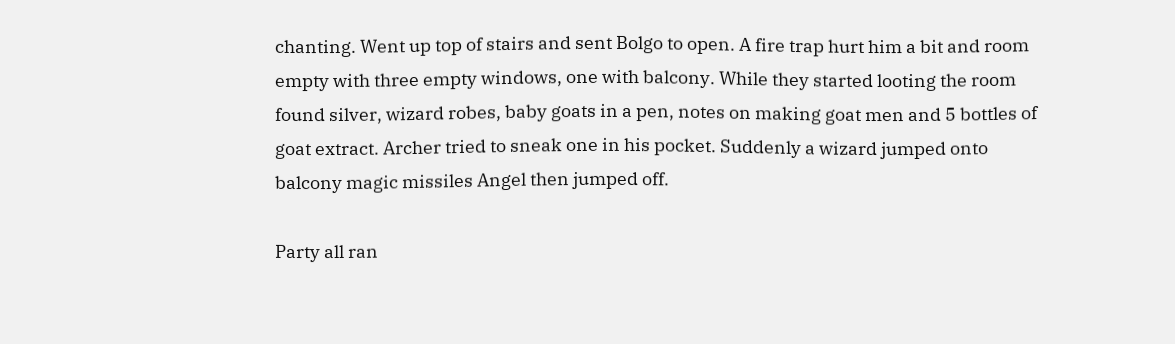chanting. Went up top of stairs and sent Bolgo to open. A fire trap hurt him a bit and room empty with three empty windows, one with balcony. While they started looting the room found silver, wizard robes, baby goats in a pen, notes on making goat men and 5 bottles of goat extract. Archer tried to sneak one in his pocket. Suddenly a wizard jumped onto balcony magic missiles Angel then jumped off.

Party all ran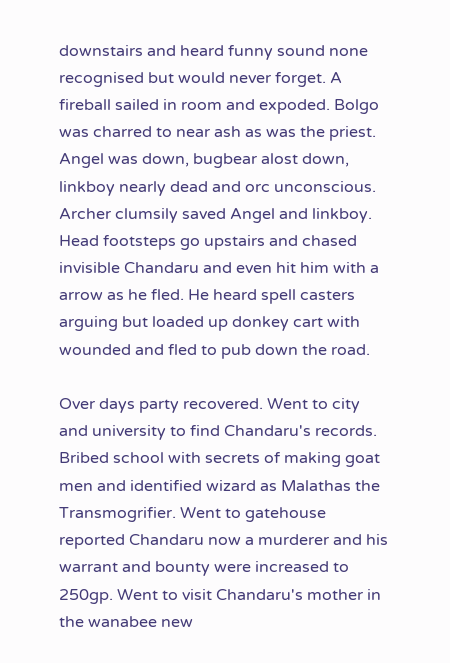downstairs and heard funny sound none recognised but would never forget. A fireball sailed in room and expoded. Bolgo was charred to near ash as was the priest. Angel was down, bugbear alost down, linkboy nearly dead and orc unconscious. Archer clumsily saved Angel and linkboy. Head footsteps go upstairs and chased invisible Chandaru and even hit him with a arrow as he fled. He heard spell casters arguing but loaded up donkey cart with wounded and fled to pub down the road.

Over days party recovered. Went to city and university to find Chandaru's records. Bribed school with secrets of making goat men and identified wizard as Malathas the Transmogrifier. Went to gatehouse reported Chandaru now a murderer and his warrant and bounty were increased to 250gp. Went to visit Chandaru's mother in the wanabee new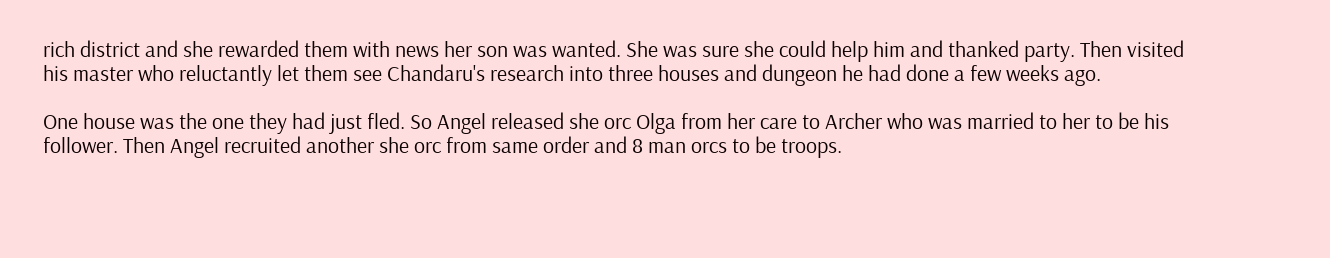rich district and she rewarded them with news her son was wanted. She was sure she could help him and thanked party. Then visited his master who reluctantly let them see Chandaru's research into three houses and dungeon he had done a few weeks ago.

One house was the one they had just fled. So Angel released she orc Olga from her care to Archer who was married to her to be his follower. Then Angel recruited another she orc from same order and 8 man orcs to be troops.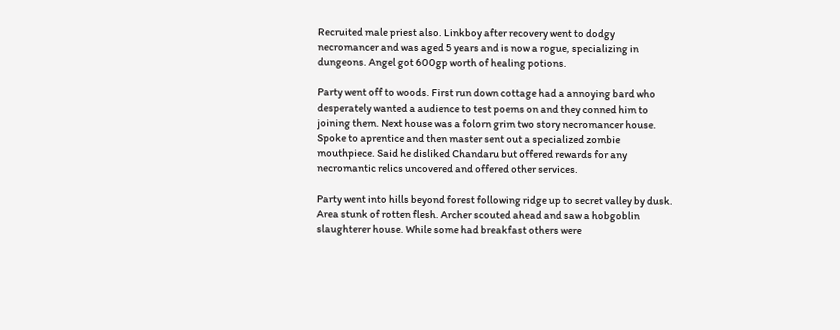Recruited male priest also. Linkboy after recovery went to dodgy necromancer and was aged 5 years and is now a rogue, specializing in dungeons. Angel got 600gp worth of healing potions.

Party went off to woods. First run down cottage had a annoying bard who desperately wanted a audience to test poems on and they conned him to joining them. Next house was a folorn grim two story necromancer house. Spoke to aprentice and then master sent out a specialized zombie mouthpiece. Said he disliked Chandaru but offered rewards for any necromantic relics uncovered and offered other services.

Party went into hills beyond forest following ridge up to secret valley by dusk. Area stunk of rotten flesh. Archer scouted ahead and saw a hobgoblin slaughterer house. While some had breakfast others were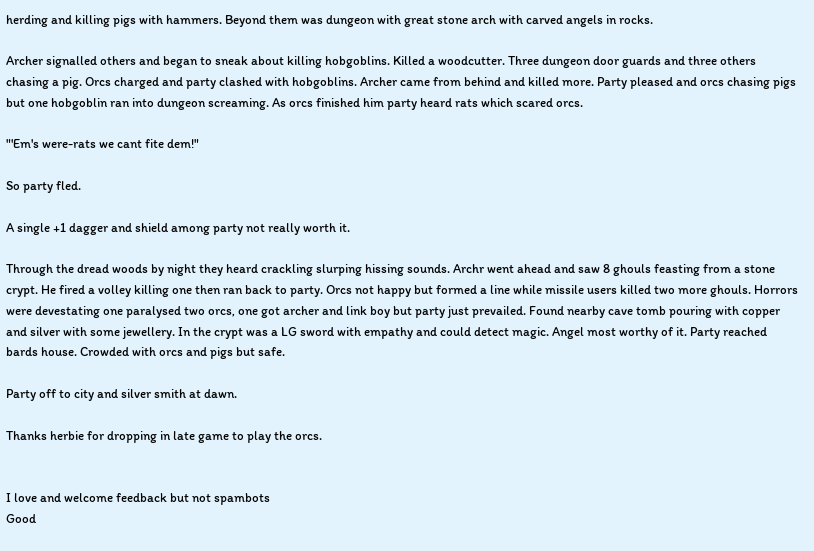herding and killing pigs with hammers. Beyond them was dungeon with great stone arch with carved angels in rocks.

Archer signalled others and began to sneak about killing hobgoblins. Killed a woodcutter. Three dungeon door guards and three others chasing a pig. Orcs charged and party clashed with hobgoblins. Archer came from behind and killed more. Party pleased and orcs chasing pigs but one hobgoblin ran into dungeon screaming. As orcs finished him party heard rats which scared orcs.

"'Em's were-rats we cant fite dem!"

So party fled.

A single +1 dagger and shield among party not really worth it.

Through the dread woods by night they heard crackling slurping hissing sounds. Archr went ahead and saw 8 ghouls feasting from a stone crypt. He fired a volley killing one then ran back to party. Orcs not happy but formed a line while missile users killed two more ghouls. Horrors were devestating one paralysed two orcs, one got archer and link boy but party just prevailed. Found nearby cave tomb pouring with copper and silver with some jewellery. In the crypt was a LG sword with empathy and could detect magic. Angel most worthy of it. Party reached bards house. Crowded with orcs and pigs but safe.

Party off to city and silver smith at dawn.

Thanks herbie for dropping in late game to play the orcs.


I love and welcome feedback but not spambots
Good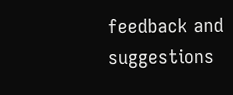feedback and suggestions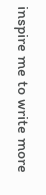inspire me to write more